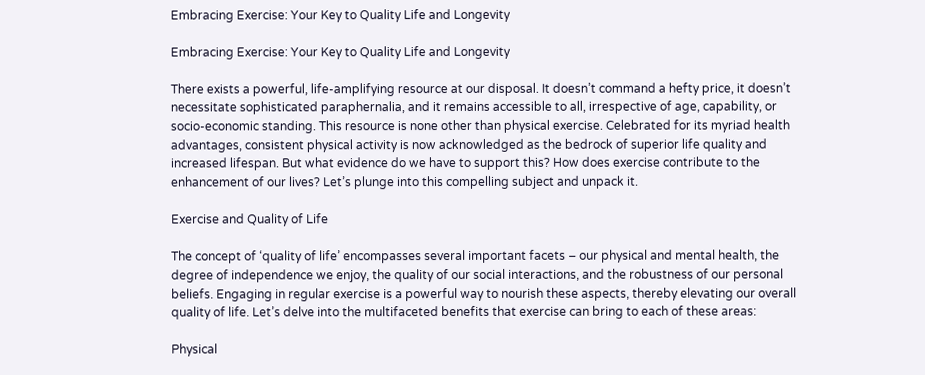Embracing Exercise: Your Key to Quality Life and Longevity

Embracing Exercise: Your Key to Quality Life and Longevity

There exists a powerful, life-amplifying resource at our disposal. It doesn’t command a hefty price, it doesn’t necessitate sophisticated paraphernalia, and it remains accessible to all, irrespective of age, capability, or socio-economic standing. This resource is none other than physical exercise. Celebrated for its myriad health advantages, consistent physical activity is now acknowledged as the bedrock of superior life quality and increased lifespan. But what evidence do we have to support this? How does exercise contribute to the enhancement of our lives? Let’s plunge into this compelling subject and unpack it.

Exercise and Quality of Life

The concept of ‘quality of life’ encompasses several important facets – our physical and mental health, the degree of independence we enjoy, the quality of our social interactions, and the robustness of our personal beliefs. Engaging in regular exercise is a powerful way to nourish these aspects, thereby elevating our overall quality of life. Let’s delve into the multifaceted benefits that exercise can bring to each of these areas:

Physical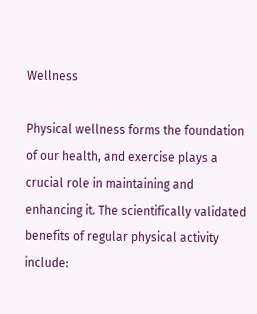Wellness

Physical wellness forms the foundation of our health, and exercise plays a crucial role in maintaining and enhancing it. The scientifically validated benefits of regular physical activity include: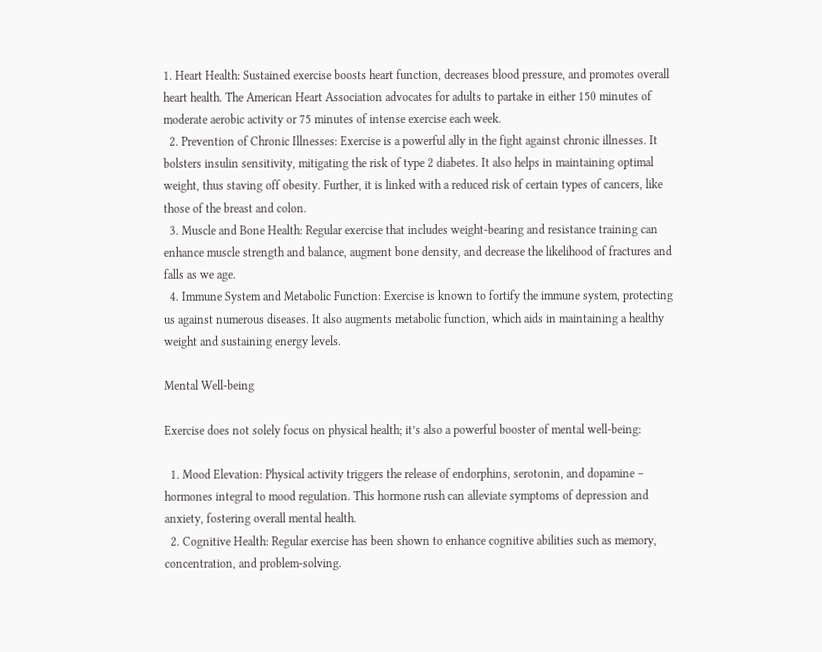1. Heart Health: Sustained exercise boosts heart function, decreases blood pressure, and promotes overall heart health. The American Heart Association advocates for adults to partake in either 150 minutes of moderate aerobic activity or 75 minutes of intense exercise each week.
  2. Prevention of Chronic Illnesses: Exercise is a powerful ally in the fight against chronic illnesses. It bolsters insulin sensitivity, mitigating the risk of type 2 diabetes. It also helps in maintaining optimal weight, thus staving off obesity. Further, it is linked with a reduced risk of certain types of cancers, like those of the breast and colon.
  3. Muscle and Bone Health: Regular exercise that includes weight-bearing and resistance training can enhance muscle strength and balance, augment bone density, and decrease the likelihood of fractures and falls as we age.
  4. Immune System and Metabolic Function: Exercise is known to fortify the immune system, protecting us against numerous diseases. It also augments metabolic function, which aids in maintaining a healthy weight and sustaining energy levels.

Mental Well-being

Exercise does not solely focus on physical health; it’s also a powerful booster of mental well-being:

  1. Mood Elevation: Physical activity triggers the release of endorphins, serotonin, and dopamine – hormones integral to mood regulation. This hormone rush can alleviate symptoms of depression and anxiety, fostering overall mental health.
  2. Cognitive Health: Regular exercise has been shown to enhance cognitive abilities such as memory, concentration, and problem-solving.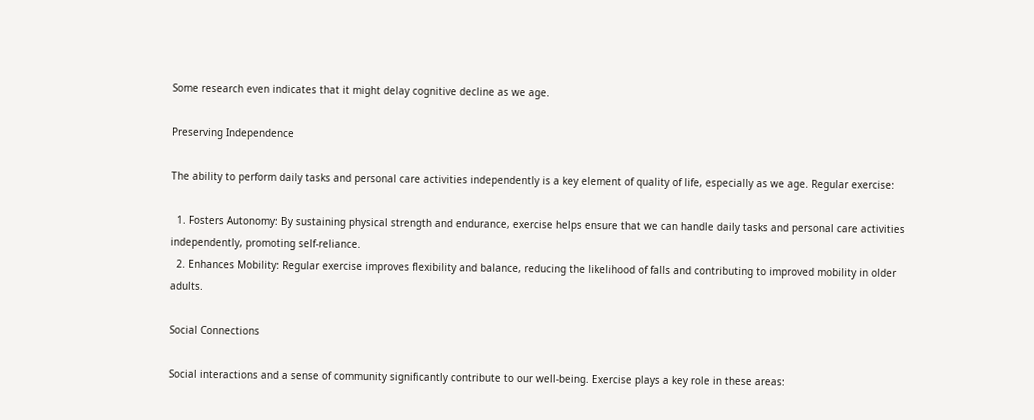Some research even indicates that it might delay cognitive decline as we age.

Preserving Independence

The ability to perform daily tasks and personal care activities independently is a key element of quality of life, especially as we age. Regular exercise:

  1. Fosters Autonomy: By sustaining physical strength and endurance, exercise helps ensure that we can handle daily tasks and personal care activities independently, promoting self-reliance.
  2. Enhances Mobility: Regular exercise improves flexibility and balance, reducing the likelihood of falls and contributing to improved mobility in older adults.

Social Connections

Social interactions and a sense of community significantly contribute to our well-being. Exercise plays a key role in these areas: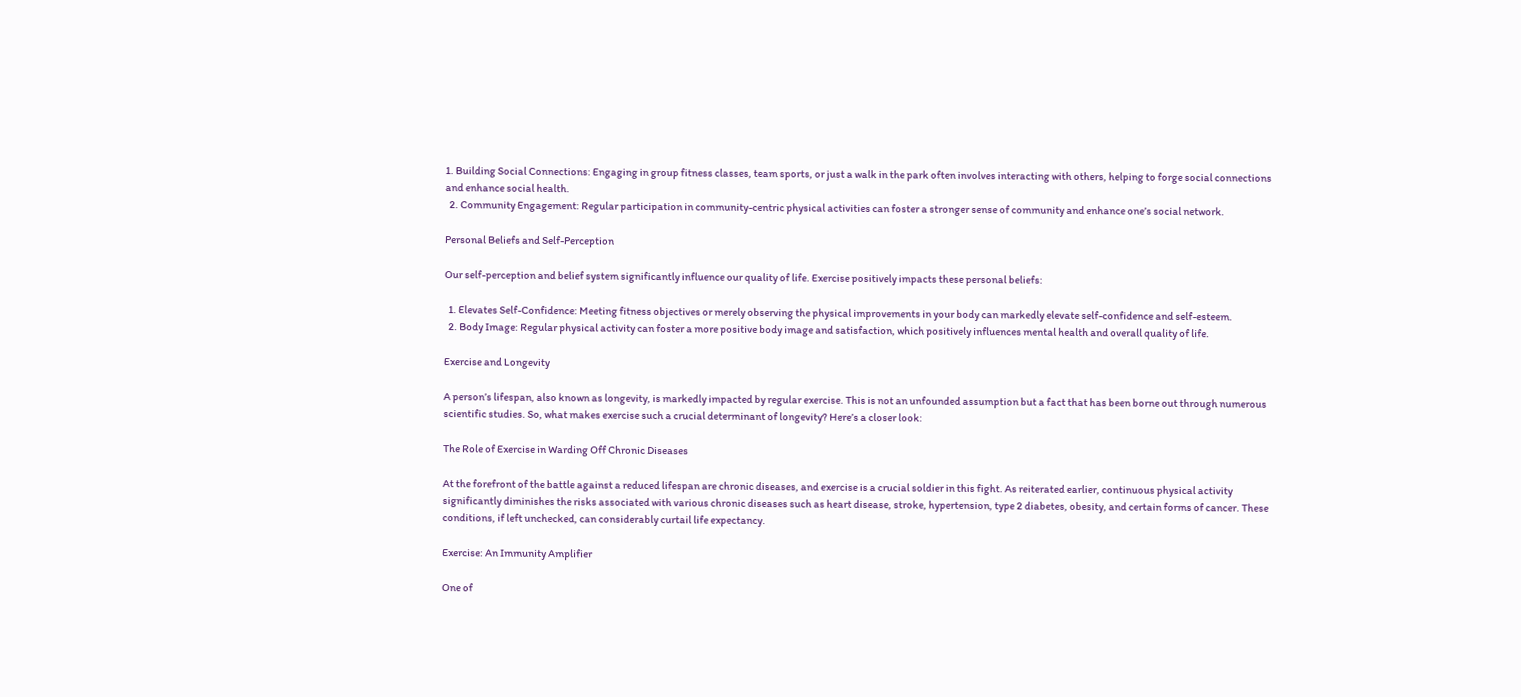1. Building Social Connections: Engaging in group fitness classes, team sports, or just a walk in the park often involves interacting with others, helping to forge social connections and enhance social health.
  2. Community Engagement: Regular participation in community-centric physical activities can foster a stronger sense of community and enhance one’s social network.

Personal Beliefs and Self-Perception

Our self-perception and belief system significantly influence our quality of life. Exercise positively impacts these personal beliefs:

  1. Elevates Self-Confidence: Meeting fitness objectives or merely observing the physical improvements in your body can markedly elevate self-confidence and self-esteem.
  2. Body Image: Regular physical activity can foster a more positive body image and satisfaction, which positively influences mental health and overall quality of life.

Exercise and Longevity

A person’s lifespan, also known as longevity, is markedly impacted by regular exercise. This is not an unfounded assumption but a fact that has been borne out through numerous scientific studies. So, what makes exercise such a crucial determinant of longevity? Here’s a closer look:

The Role of Exercise in Warding Off Chronic Diseases

At the forefront of the battle against a reduced lifespan are chronic diseases, and exercise is a crucial soldier in this fight. As reiterated earlier, continuous physical activity significantly diminishes the risks associated with various chronic diseases such as heart disease, stroke, hypertension, type 2 diabetes, obesity, and certain forms of cancer. These conditions, if left unchecked, can considerably curtail life expectancy.

Exercise: An Immunity Amplifier

One of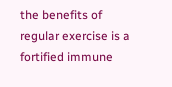the benefits of regular exercise is a fortified immune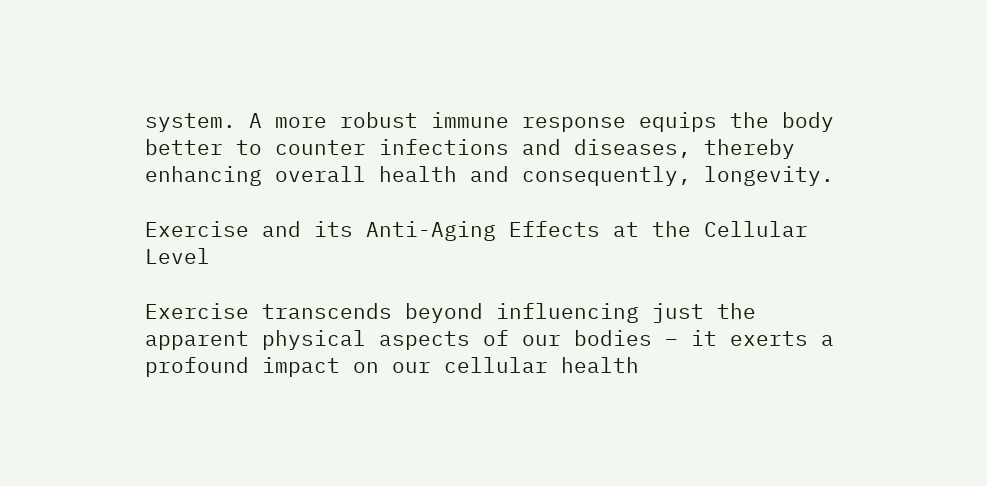system. A more robust immune response equips the body better to counter infections and diseases, thereby enhancing overall health and consequently, longevity.

Exercise and its Anti-Aging Effects at the Cellular Level

Exercise transcends beyond influencing just the apparent physical aspects of our bodies – it exerts a profound impact on our cellular health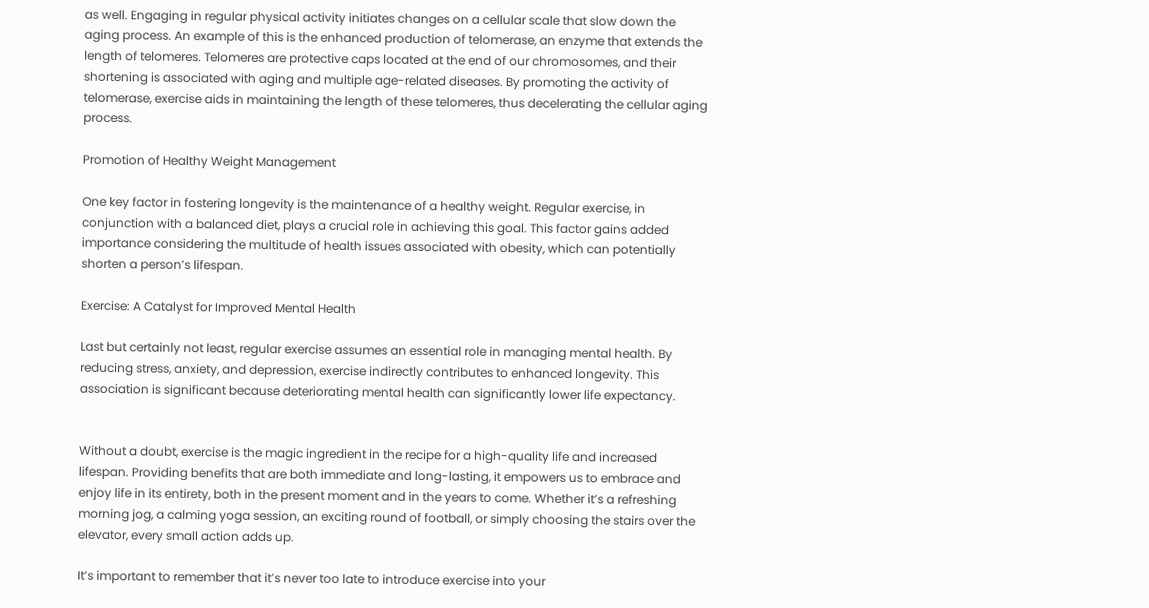as well. Engaging in regular physical activity initiates changes on a cellular scale that slow down the aging process. An example of this is the enhanced production of telomerase, an enzyme that extends the length of telomeres. Telomeres are protective caps located at the end of our chromosomes, and their shortening is associated with aging and multiple age-related diseases. By promoting the activity of telomerase, exercise aids in maintaining the length of these telomeres, thus decelerating the cellular aging process.

Promotion of Healthy Weight Management

One key factor in fostering longevity is the maintenance of a healthy weight. Regular exercise, in conjunction with a balanced diet, plays a crucial role in achieving this goal. This factor gains added importance considering the multitude of health issues associated with obesity, which can potentially shorten a person’s lifespan.

Exercise: A Catalyst for Improved Mental Health

Last but certainly not least, regular exercise assumes an essential role in managing mental health. By reducing stress, anxiety, and depression, exercise indirectly contributes to enhanced longevity. This association is significant because deteriorating mental health can significantly lower life expectancy.


Without a doubt, exercise is the magic ingredient in the recipe for a high-quality life and increased lifespan. Providing benefits that are both immediate and long-lasting, it empowers us to embrace and enjoy life in its entirety, both in the present moment and in the years to come. Whether it’s a refreshing morning jog, a calming yoga session, an exciting round of football, or simply choosing the stairs over the elevator, every small action adds up.

It’s important to remember that it’s never too late to introduce exercise into your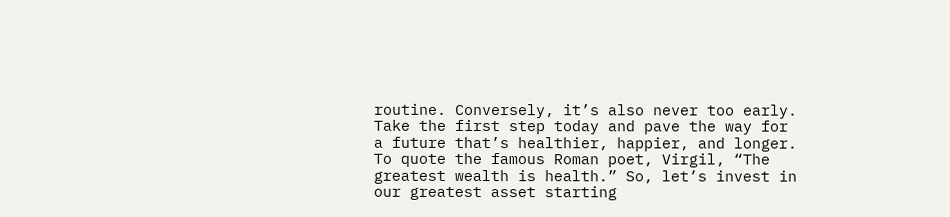routine. Conversely, it’s also never too early. Take the first step today and pave the way for a future that’s healthier, happier, and longer. To quote the famous Roman poet, Virgil, “The greatest wealth is health.” So, let’s invest in our greatest asset starting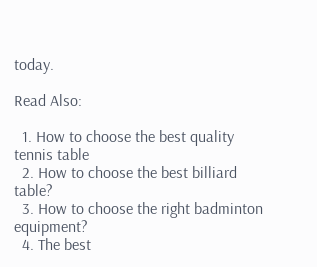today.

Read Also:

  1. How to choose the best quality tennis table
  2. How to choose the best billiard table?
  3. How to choose the right badminton equipment?
  4. The best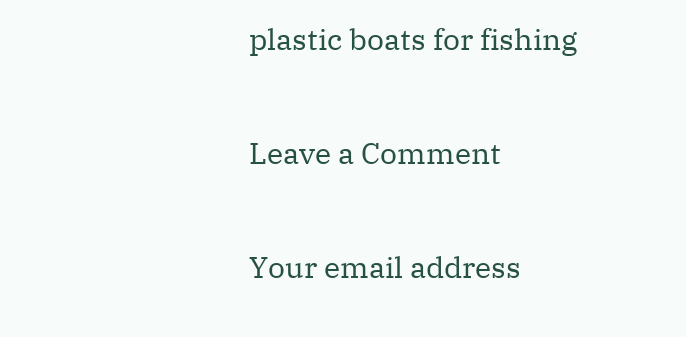plastic boats for fishing

Leave a Comment

Your email address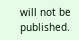will not be published.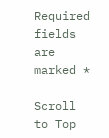Required fields are marked *

Scroll to Top